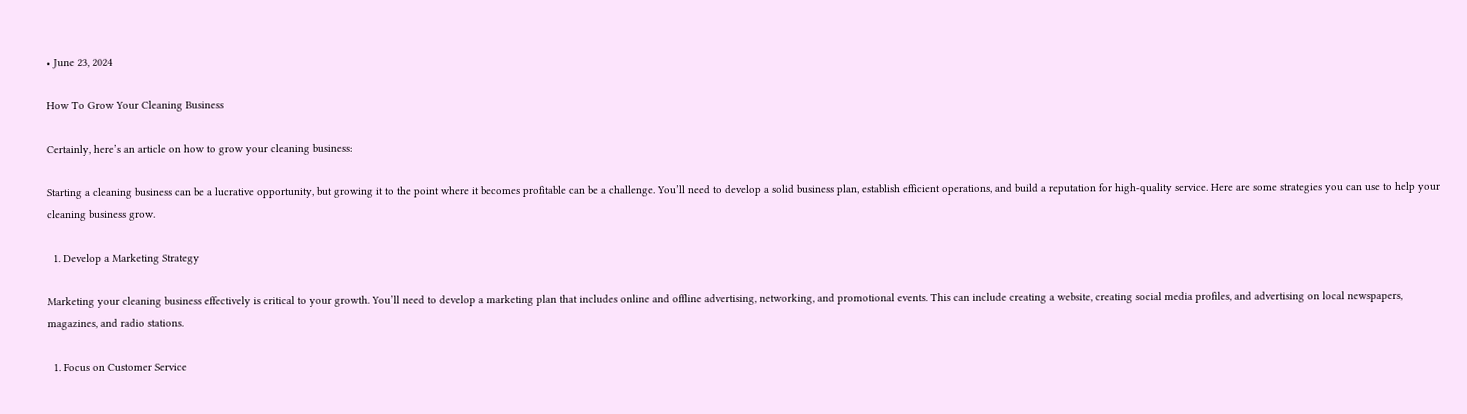• June 23, 2024

How To Grow Your Cleaning Business

Certainly, here’s an article on how to grow your cleaning business:

Starting a cleaning business can be a lucrative opportunity, but growing it to the point where it becomes profitable can be a challenge. You’ll need to develop a solid business plan, establish efficient operations, and build a reputation for high-quality service. Here are some strategies you can use to help your cleaning business grow.

  1. Develop a Marketing Strategy

Marketing your cleaning business effectively is critical to your growth. You’ll need to develop a marketing plan that includes online and offline advertising, networking, and promotional events. This can include creating a website, creating social media profiles, and advertising on local newspapers, magazines, and radio stations.

  1. Focus on Customer Service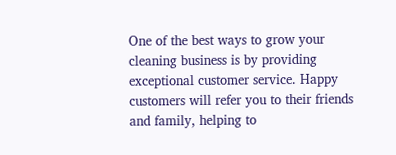One of the best ways to grow your cleaning business is by providing exceptional customer service. Happy customers will refer you to their friends and family, helping to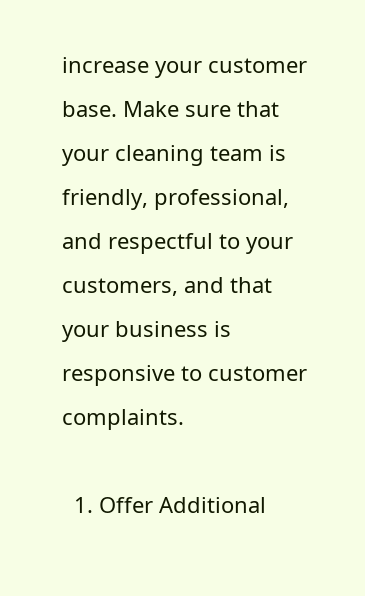increase your customer base. Make sure that your cleaning team is friendly, professional, and respectful to your customers, and that your business is responsive to customer complaints.

  1. Offer Additional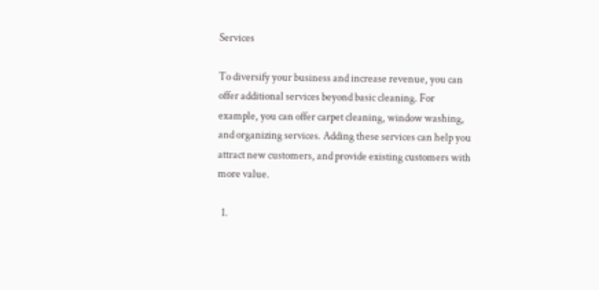Services

To diversify your business and increase revenue, you can offer additional services beyond basic cleaning. For example, you can offer carpet cleaning, window washing, and organizing services. Adding these services can help you attract new customers, and provide existing customers with more value.

  1.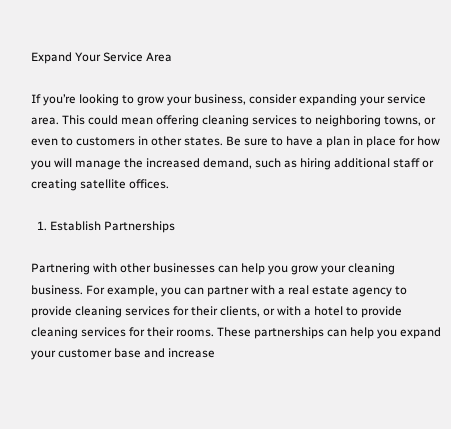Expand Your Service Area

If you’re looking to grow your business, consider expanding your service area. This could mean offering cleaning services to neighboring towns, or even to customers in other states. Be sure to have a plan in place for how you will manage the increased demand, such as hiring additional staff or creating satellite offices.

  1. Establish Partnerships

Partnering with other businesses can help you grow your cleaning business. For example, you can partner with a real estate agency to provide cleaning services for their clients, or with a hotel to provide cleaning services for their rooms. These partnerships can help you expand your customer base and increase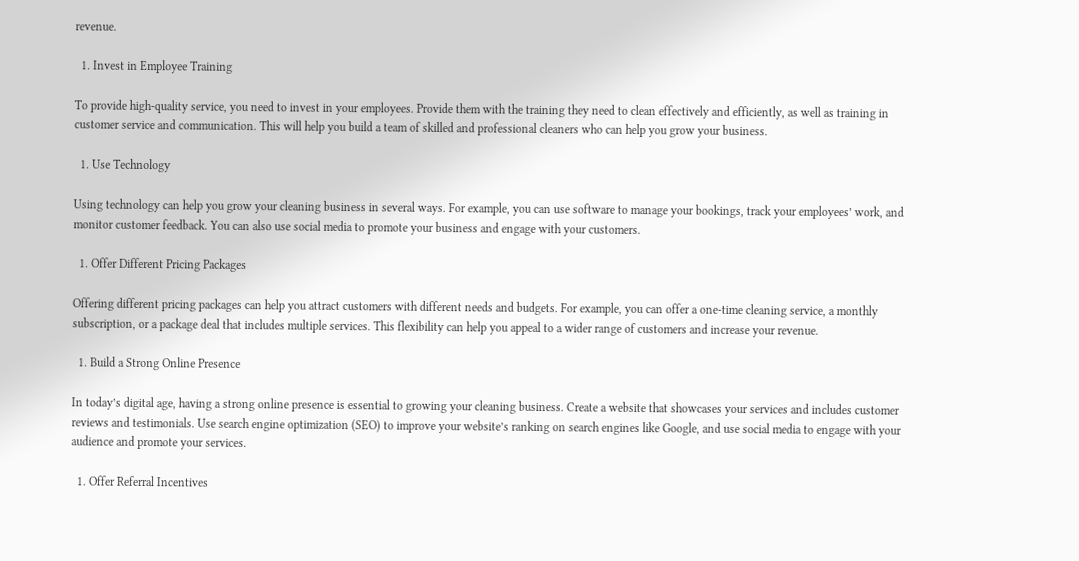revenue.

  1. Invest in Employee Training

To provide high-quality service, you need to invest in your employees. Provide them with the training they need to clean effectively and efficiently, as well as training in customer service and communication. This will help you build a team of skilled and professional cleaners who can help you grow your business.

  1. Use Technology

Using technology can help you grow your cleaning business in several ways. For example, you can use software to manage your bookings, track your employees’ work, and monitor customer feedback. You can also use social media to promote your business and engage with your customers.

  1. Offer Different Pricing Packages

Offering different pricing packages can help you attract customers with different needs and budgets. For example, you can offer a one-time cleaning service, a monthly subscription, or a package deal that includes multiple services. This flexibility can help you appeal to a wider range of customers and increase your revenue.

  1. Build a Strong Online Presence

In today’s digital age, having a strong online presence is essential to growing your cleaning business. Create a website that showcases your services and includes customer reviews and testimonials. Use search engine optimization (SEO) to improve your website’s ranking on search engines like Google, and use social media to engage with your audience and promote your services.

  1. Offer Referral Incentives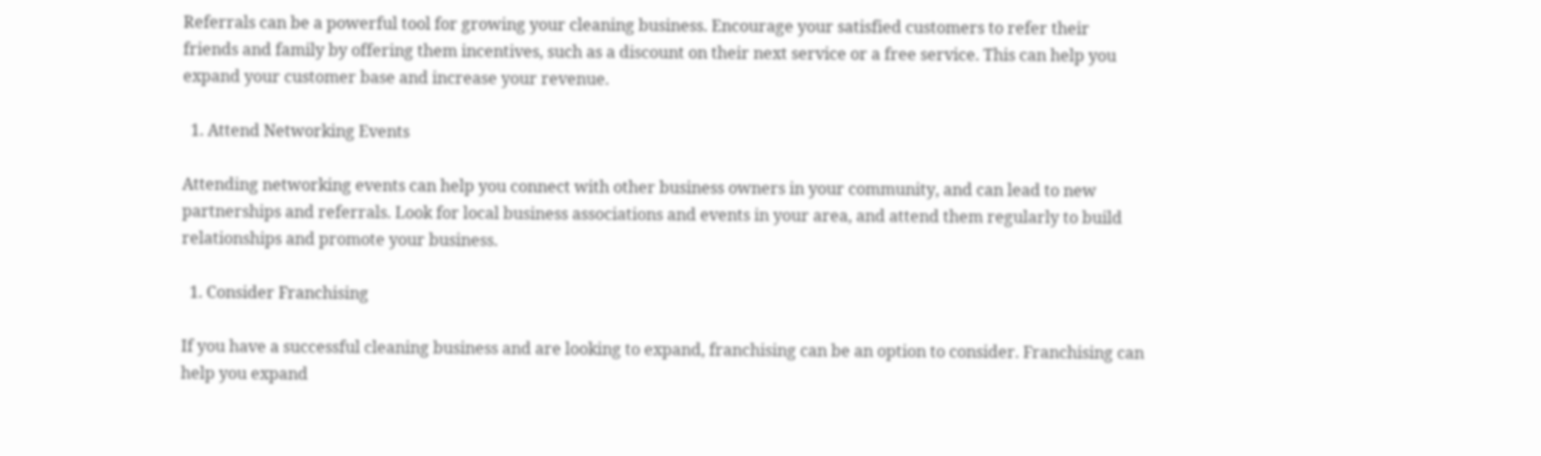Referrals can be a powerful tool for growing your cleaning business. Encourage your satisfied customers to refer their friends and family by offering them incentives, such as a discount on their next service or a free service. This can help you expand your customer base and increase your revenue.

  1. Attend Networking Events

Attending networking events can help you connect with other business owners in your community, and can lead to new partnerships and referrals. Look for local business associations and events in your area, and attend them regularly to build relationships and promote your business.

  1. Consider Franchising

If you have a successful cleaning business and are looking to expand, franchising can be an option to consider. Franchising can help you expand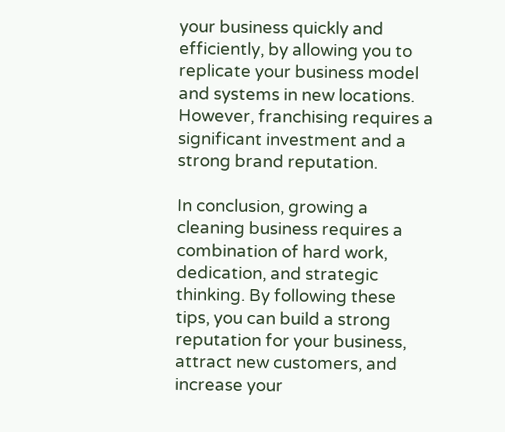your business quickly and efficiently, by allowing you to replicate your business model and systems in new locations. However, franchising requires a significant investment and a strong brand reputation.

In conclusion, growing a cleaning business requires a combination of hard work, dedication, and strategic thinking. By following these tips, you can build a strong reputation for your business, attract new customers, and increase your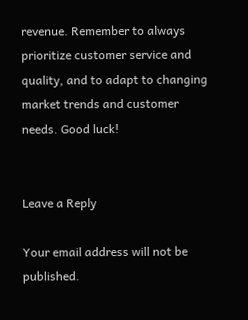revenue. Remember to always prioritize customer service and quality, and to adapt to changing market trends and customer needs. Good luck!


Leave a Reply

Your email address will not be published.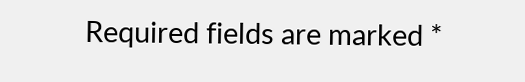Required fields are marked *